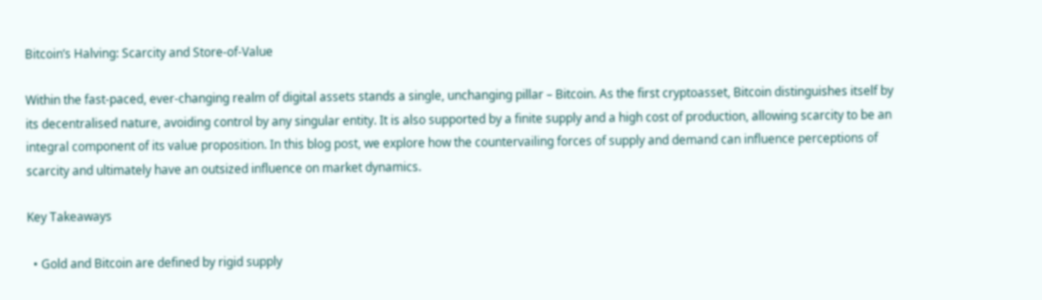Bitcoin’s Halving: Scarcity and Store-of-Value

Within the fast-paced, ever-changing realm of digital assets stands a single, unchanging pillar – Bitcoin. As the first cryptoasset, Bitcoin distinguishes itself by its decentralised nature, avoiding control by any singular entity. It is also supported by a finite supply and a high cost of production, allowing scarcity to be an integral component of its value proposition. In this blog post, we explore how the countervailing forces of supply and demand can influence perceptions of scarcity and ultimately have an outsized influence on market dynamics.

Key Takeaways

  • Gold and Bitcoin are defined by rigid supply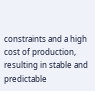constraints and a high cost of production, resulting in stable and predictable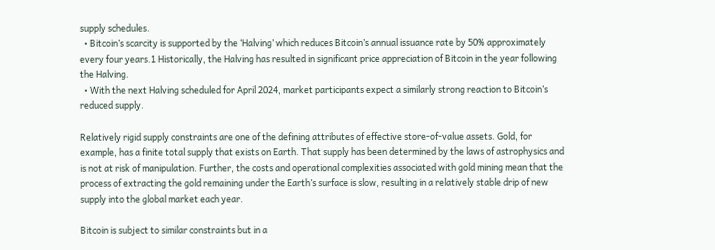supply schedules.
  • Bitcoin’s scarcity is supported by the ‘Halving’ which reduces Bitcoin’s annual issuance rate by 50% approximately every four years.1 Historically, the Halving has resulted in significant price appreciation of Bitcoin in the year following the Halving.
  • With the next Halving scheduled for April 2024, market participants expect a similarly strong reaction to Bitcoin’s reduced supply.

Relatively rigid supply constraints are one of the defining attributes of effective store-of-value assets. Gold, for example, has a finite total supply that exists on Earth. That supply has been determined by the laws of astrophysics and is not at risk of manipulation. Further, the costs and operational complexities associated with gold mining mean that the process of extracting the gold remaining under the Earth’s surface is slow, resulting in a relatively stable drip of new supply into the global market each year.

Bitcoin is subject to similar constraints but in a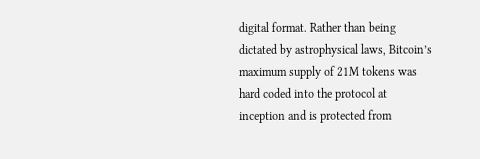digital format. Rather than being dictated by astrophysical laws, Bitcoin’s maximum supply of 21M tokens was hard coded into the protocol at inception and is protected from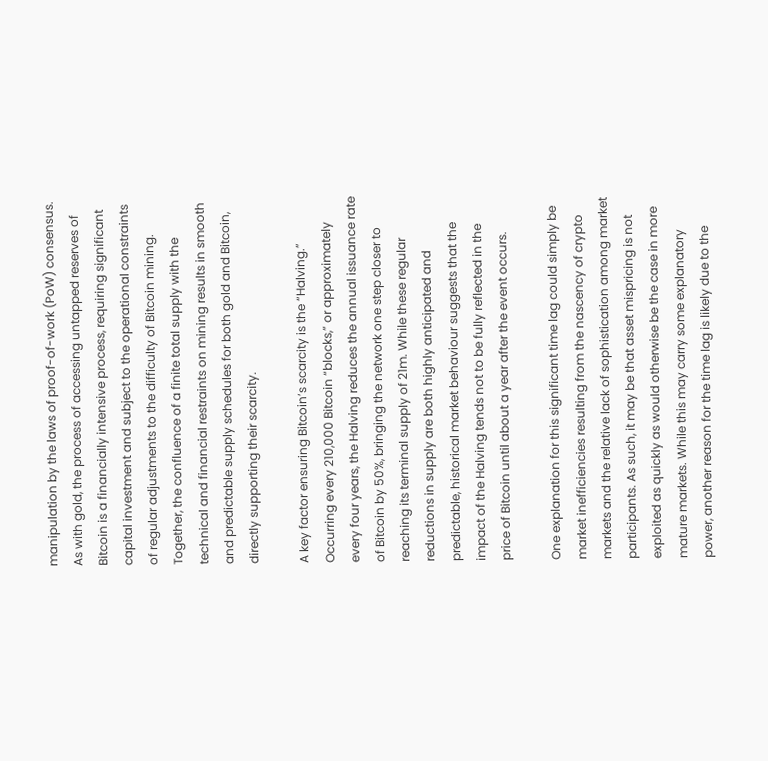manipulation by the laws of proof-of-work (PoW) consensus. As with gold, the process of accessing untapped reserves of Bitcoin is a financially intensive process, requiring significant capital investment and subject to the operational constraints of regular adjustments to the difficulty of Bitcoin mining. Together, the confluence of a finite total supply with the technical and financial restraints on mining results in smooth and predictable supply schedules for both gold and Bitcoin, directly supporting their scarcity.

A key factor ensuring Bitcoin’s scarcity is the “Halving.” Occurring every 210,000 Bitcoin “blocks,” or approximately every four years, the Halving reduces the annual issuance rate of Bitcoin by 50%, bringing the network one step closer to reaching its terminal supply of 21m. While these regular reductions in supply are both highly anticipated and predictable, historical market behaviour suggests that the impact of the Halving tends not to be fully reflected in the price of Bitcoin until about a year after the event occurs.

One explanation for this significant time lag could simply be market inefficiencies resulting from the nascency of crypto markets and the relative lack of sophistication among market participants. As such, it may be that asset mispricing is not exploited as quickly as would otherwise be the case in more mature markets. While this may carry some explanatory power, another reason for the time lag is likely due to the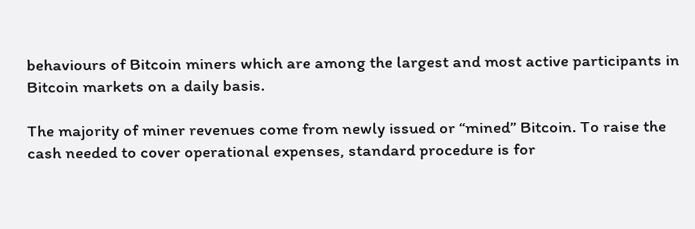behaviours of Bitcoin miners which are among the largest and most active participants in Bitcoin markets on a daily basis.

The majority of miner revenues come from newly issued or “mined” Bitcoin. To raise the cash needed to cover operational expenses, standard procedure is for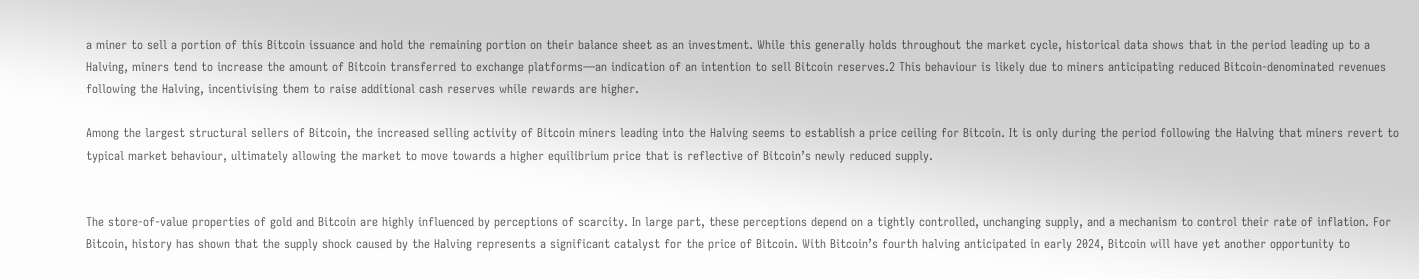a miner to sell a portion of this Bitcoin issuance and hold the remaining portion on their balance sheet as an investment. While this generally holds throughout the market cycle, historical data shows that in the period leading up to a Halving, miners tend to increase the amount of Bitcoin transferred to exchange platforms—an indication of an intention to sell Bitcoin reserves.2 This behaviour is likely due to miners anticipating reduced Bitcoin-denominated revenues following the Halving, incentivising them to raise additional cash reserves while rewards are higher.

Among the largest structural sellers of Bitcoin, the increased selling activity of Bitcoin miners leading into the Halving seems to establish a price ceiling for Bitcoin. It is only during the period following the Halving that miners revert to typical market behaviour, ultimately allowing the market to move towards a higher equilibrium price that is reflective of Bitcoin’s newly reduced supply.


The store-of-value properties of gold and Bitcoin are highly influenced by perceptions of scarcity. In large part, these perceptions depend on a tightly controlled, unchanging supply, and a mechanism to control their rate of inflation. For Bitcoin, history has shown that the supply shock caused by the Halving represents a significant catalyst for the price of Bitcoin. With Bitcoin’s fourth halving anticipated in early 2024, Bitcoin will have yet another opportunity to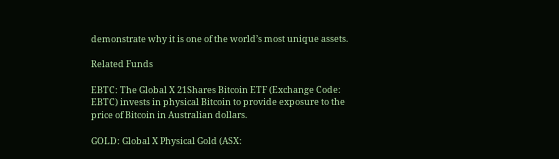demonstrate why it is one of the world’s most unique assets.

Related Funds

EBTC: The Global X 21Shares Bitcoin ETF (Exchange Code: EBTC) invests in physical Bitcoin to provide exposure to the price of Bitcoin in Australian dollars.

GOLD: Global X Physical Gold (ASX: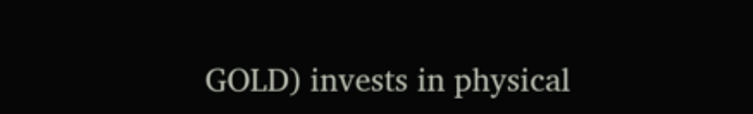GOLD) invests in physical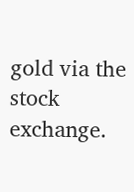gold via the stock exchange.